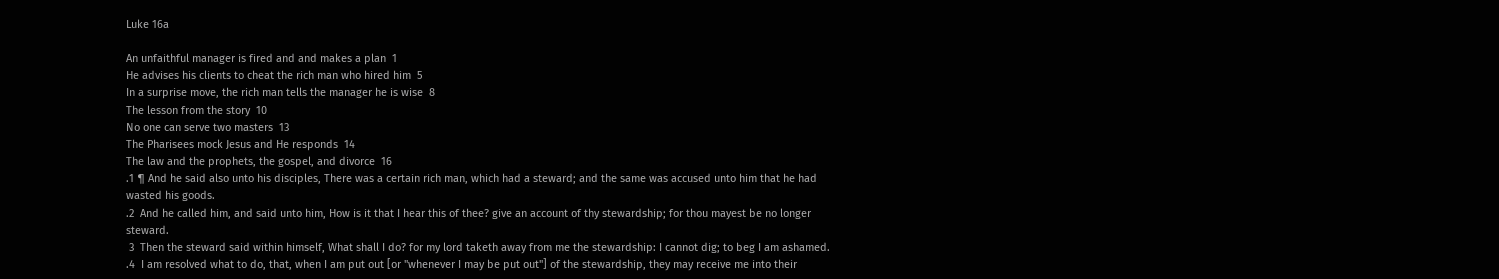Luke 16a

An unfaithful manager is fired and and makes a plan  1
He advises his clients to cheat the rich man who hired him  5
In a surprise move, the rich man tells the manager he is wise  8
The lesson from the story  10
No one can serve two masters  13
The Pharisees mock Jesus and He responds  14
The law and the prophets, the gospel, and divorce  16
.1 ¶ And he said also unto his disciples, There was a certain rich man, which had a steward; and the same was accused unto him that he had wasted his goods.
.2  And he called him, and said unto him, How is it that I hear this of thee? give an account of thy stewardship; for thou mayest be no longer steward.
 3  Then the steward said within himself, What shall I do? for my lord taketh away from me the stewardship: I cannot dig; to beg I am ashamed.
.4  I am resolved what to do, that, when I am put out [or "whenever I may be put out"] of the stewardship, they may receive me into their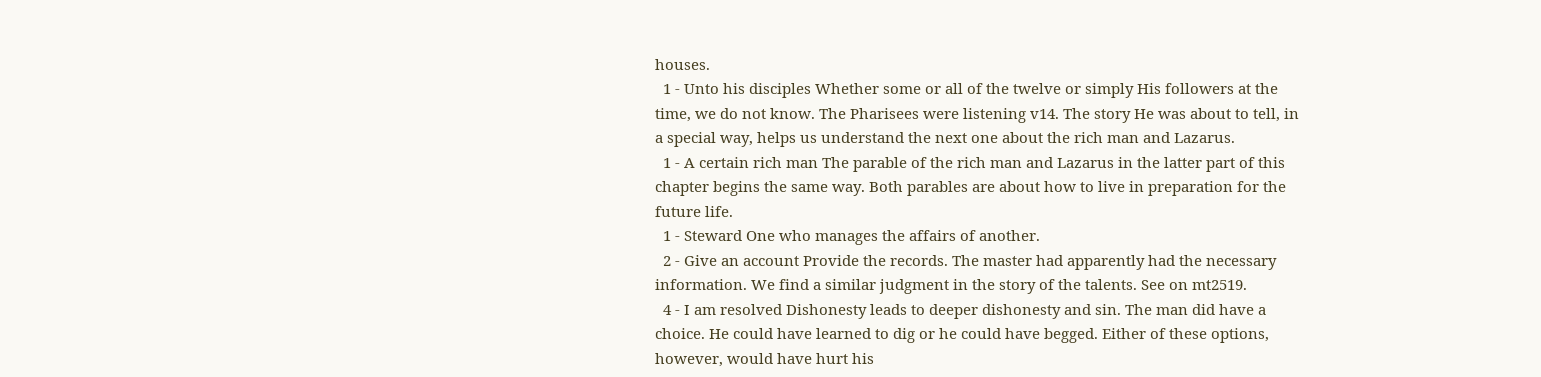houses.
  1 - Unto his disciples Whether some or all of the twelve or simply His followers at the time, we do not know. The Pharisees were listening v14. The story He was about to tell, in a special way, helps us understand the next one about the rich man and Lazarus.
  1 - A certain rich man The parable of the rich man and Lazarus in the latter part of this chapter begins the same way. Both parables are about how to live in preparation for the future life.
  1 - Steward One who manages the affairs of another.
  2 - Give an account Provide the records. The master had apparently had the necessary information. We find a similar judgment in the story of the talents. See on mt2519.
  4 - I am resolved Dishonesty leads to deeper dishonesty and sin. The man did have a choice. He could have learned to dig or he could have begged. Either of these options, however, would have hurt his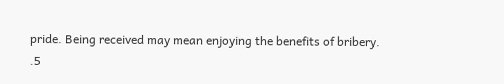pride. Being received may mean enjoying the benefits of bribery.
.5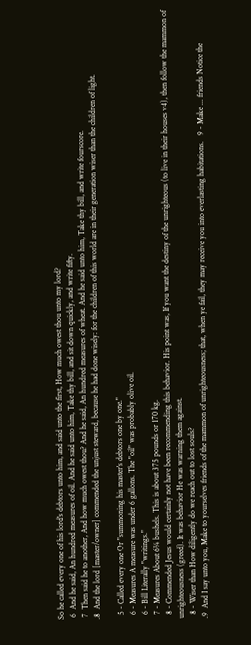So he called every one of his lord's debtors unto him, and said unto the first, How much owest thou unto my lord?
 6  And he said, An hundred measures of oil. And he said unto him, Take thy bill, and sit down quickly, and write fifty.
 7  Then said he to another, And how much owest thou? And he said, An hundred measures of wheat. And he said unto him, Take thy bill, and write fourscore.
.8  And the lord [master/owner] commended the unjust steward, because he had done wisely: for the children of this world are in their generation wiser than the children of light.

  5 - Called every one Or "summoning his master's debtors one by one."
  6 - Measures A measure was under 6 gallons. The "oil" was probably olive oil.
  6 - Bill Literally "writings."
  7 - Measures About 6¼ bushels. This is about 375 pounds or 170 kg.
  8 - Commended Jesus would certainly not have been recommending this behavior. His point was, If you want the destiny of the unrighteous (to live in their houses v4), then follow the mammon of unrighteousness (greed). It was behavior He was warning them against.
  8 - Wiser than How diligently do we reach out to lost souls?
.9  And I say unto you, Make to yourselves friends of the mammon of unrighteousness; that, when ye fail, they may receive you into everlasting habitations.   9 - Make ... friends Notice the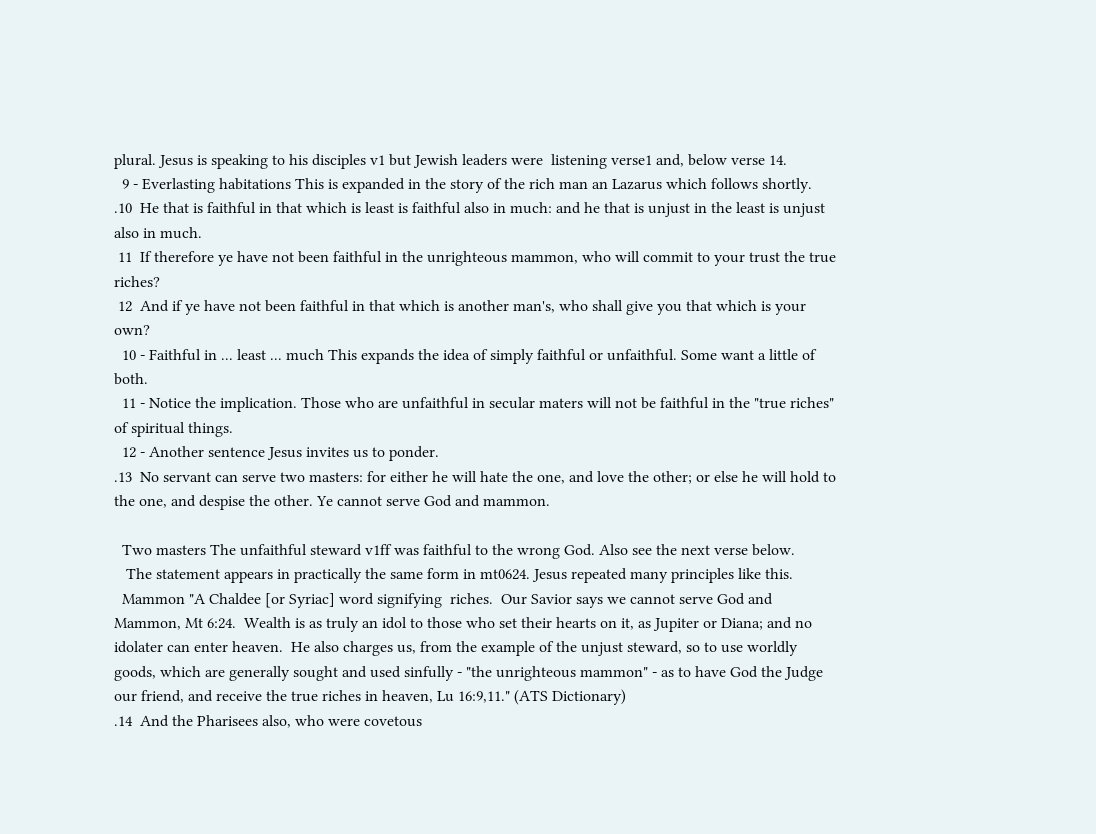plural. Jesus is speaking to his disciples v1 but Jewish leaders were  listening verse1 and, below verse 14.
  9 - Everlasting habitations This is expanded in the story of the rich man an Lazarus which follows shortly.
.10  He that is faithful in that which is least is faithful also in much: and he that is unjust in the least is unjust also in much.
 11  If therefore ye have not been faithful in the unrighteous mammon, who will commit to your trust the true riches?
 12  And if ye have not been faithful in that which is another man's, who shall give you that which is your own?
  10 - Faithful in ... least ... much This expands the idea of simply faithful or unfaithful. Some want a little of both.
  11 - Notice the implication. Those who are unfaithful in secular maters will not be faithful in the "true riches" of spiritual things.
  12 - Another sentence Jesus invites us to ponder.
.13  No servant can serve two masters: for either he will hate the one, and love the other; or else he will hold to the one, and despise the other. Ye cannot serve God and mammon.

  Two masters The unfaithful steward v1ff was faithful to the wrong God. Also see the next verse below.
   The statement appears in practically the same form in mt0624. Jesus repeated many principles like this.
  Mammon "A Chaldee [or Syriac] word signifying  riches.  Our Savior says we cannot serve God and Mammon, Mt 6:24.  Wealth is as truly an idol to those who set their hearts on it, as Jupiter or Diana; and no idolater can enter heaven.  He also charges us, from the example of the unjust steward, so to use worldly goods, which are generally sought and used sinfully - "the unrighteous mammon" - as to have God the Judge our friend, and receive the true riches in heaven, Lu 16:9,11." (ATS Dictionary)
.14  And the Pharisees also, who were covetous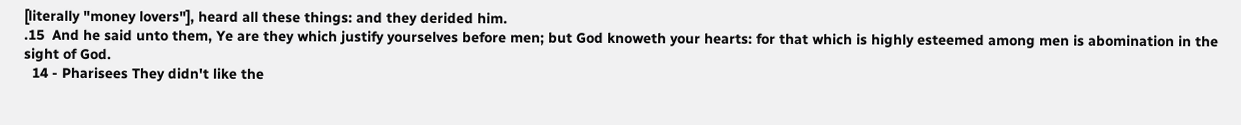[literally "money lovers"], heard all these things: and they derided him.
.15  And he said unto them, Ye are they which justify yourselves before men; but God knoweth your hearts: for that which is highly esteemed among men is abomination in the sight of God.
  14 - Pharisees They didn't like the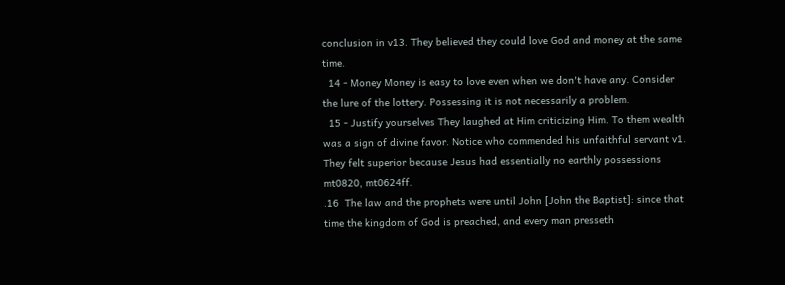conclusion in v13. They believed they could love God and money at the same time.
  14 - Money Money is easy to love even when we don't have any. Consider the lure of the lottery. Possessing it is not necessarily a problem.
  15 - Justify yourselves They laughed at Him criticizing Him. To them wealth was a sign of divine favor. Notice who commended his unfaithful servant v1. They felt superior because Jesus had essentially no earthly possessions mt0820, mt0624ff.
.16  The law and the prophets were until John [John the Baptist]: since that time the kingdom of God is preached, and every man presseth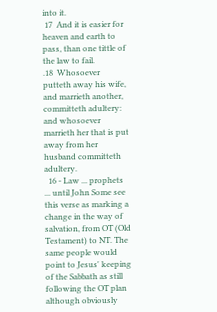into it.
 17  And it is easier for heaven and earth to pass, than one tittle of the law to fail.
.18  Whosoever putteth away his wife, and marrieth another, committeth adultery: and whosoever marrieth her that is put away from her husband committeth adultery.
  16 - Law ... prophets ... until John Some see this verse as marking a change in the way of salvation, from OT (Old Testament) to NT. The same people would point to Jesus' keeping of the Sabbath as still following the OT plan although obviously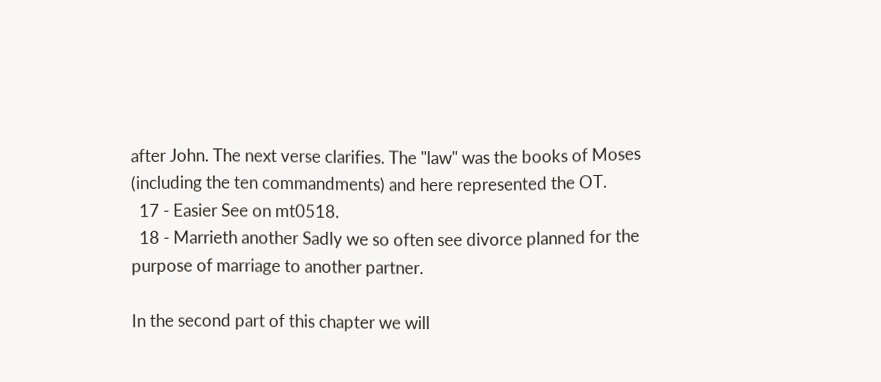after John. The next verse clarifies. The "law" was the books of Moses (including the ten commandments) and here represented the OT.
  17 - Easier See on mt0518.
  18 - Marrieth another Sadly we so often see divorce planned for the purpose of marriage to another partner.

In the second part of this chapter we will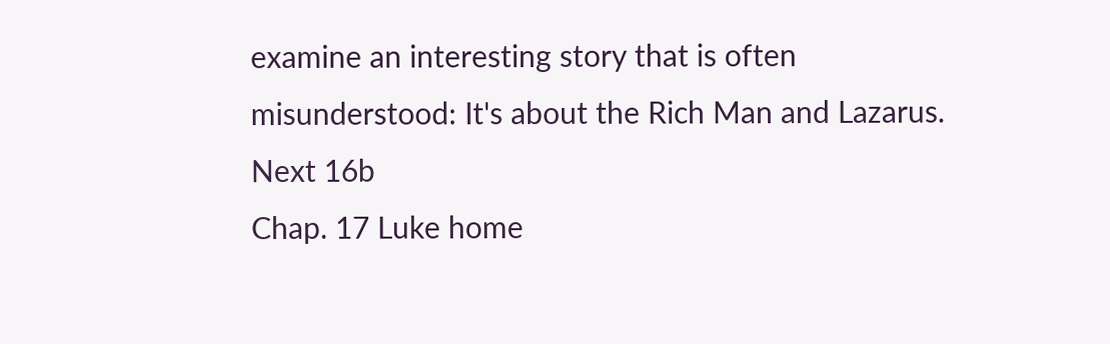examine an interesting story that is often misunderstood: It's about the Rich Man and Lazarus.
Next 16b
Chap. 17 Luke home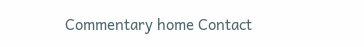Commentary home Contact